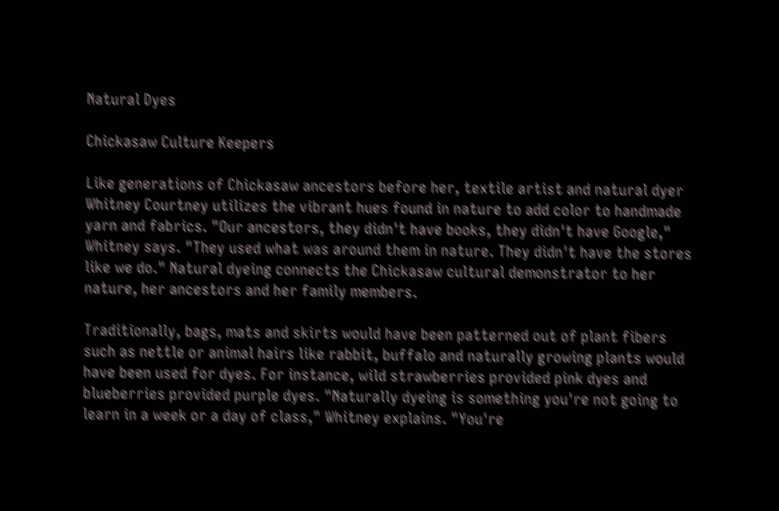Natural Dyes

Chickasaw Culture Keepers

Like generations of Chickasaw ancestors before her, textile artist and natural dyer Whitney Courtney utilizes the vibrant hues found in nature to add color to handmade yarn and fabrics. "Our ancestors, they didn't have books, they didn't have Google," Whitney says. "They used what was around them in nature. They didn't have the stores like we do." Natural dyeing connects the Chickasaw cultural demonstrator to her nature, her ancestors and her family members.

Traditionally, bags, mats and skirts would have been patterned out of plant fibers such as nettle or animal hairs like rabbit, buffalo and naturally growing plants would have been used for dyes. For instance, wild strawberries provided pink dyes and blueberries provided purple dyes. "Naturally dyeing is something you're not going to learn in a week or a day of class," Whitney explains. "You're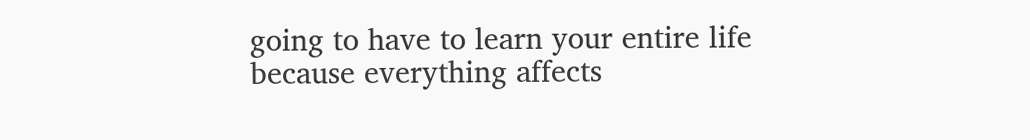going to have to learn your entire life because everything affects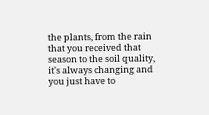the plants, from the rain that you received that season to the soil quality, it's always changing and you just have to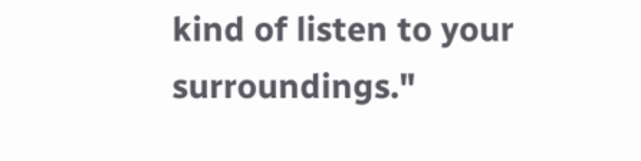kind of listen to your surroundings."